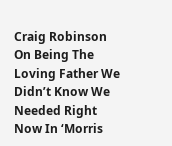Craig Robinson On Being The Loving Father We Didn’t Know We Needed Right Now In ‘Morris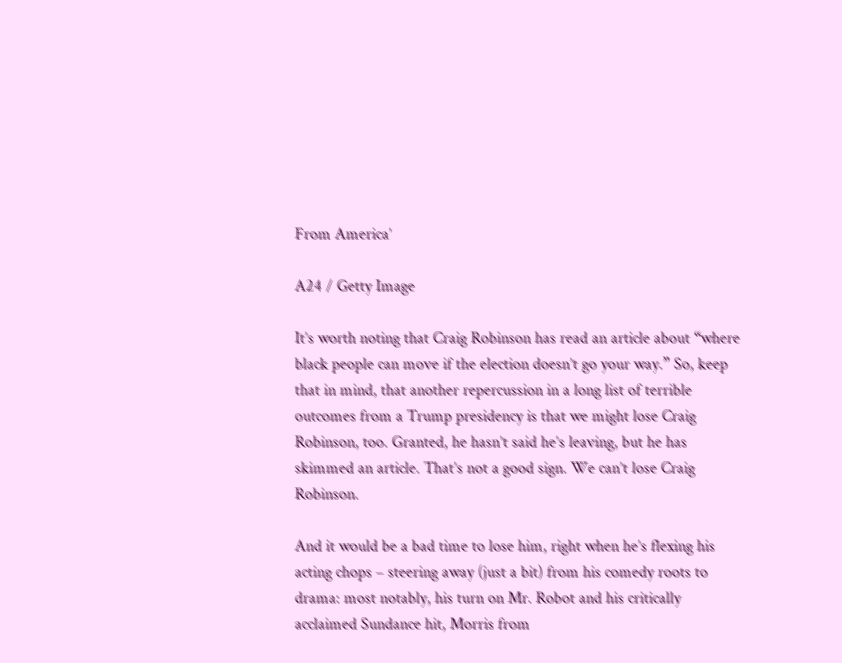From America’

A24 / Getty Image

It’s worth noting that Craig Robinson has read an article about “where black people can move if the election doesn’t go your way.” So, keep that in mind, that another repercussion in a long list of terrible outcomes from a Trump presidency is that we might lose Craig Robinson, too. Granted, he hasn’t said he’s leaving, but he has skimmed an article. That’s not a good sign. We can’t lose Craig Robinson.

And it would be a bad time to lose him, right when he’s flexing his acting chops – steering away (just a bit) from his comedy roots to drama: most notably, his turn on Mr. Robot and his critically acclaimed Sundance hit, Morris from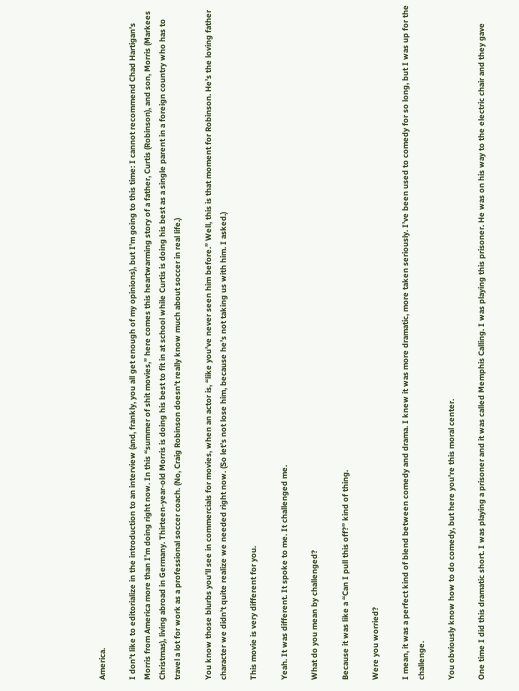America.

I don’t like to editorialize in the introduction to an interview (and, frankly, you all get enough of my opinions), but I’m going to this time: I cannot recommend Chad Hartigan’s Morris from America more than I’m doing right now. In this “summer of shit movies,” here comes this heartwarming story of a father, Curtis (Robinson), and son, Morris (Markees Christmas), living abroad in Germany. Thirteen-year-old Morris is doing his best to fit in at school while Curtis is doing his best as a single parent in a foreign country who has to travel a lot for work as a professional soccer coach. (No, Craig Robinson doesn’t really know much about soccer in real life.)

You know those blurbs you’ll see in commercials for movies, when an actor is, “like you’ve never seen him before.” Well, this is that moment for Robinson. He’s the loving father character we didn’t quite realize we needed right now. (So let’s not lose him, because he’s not taking us with him. I asked.)

This movie is very different for you.

Yeah. It was different. It spoke to me. It challenged me.

What do you mean by challenged?

Because it was like a “Can I pull this off?” kind of thing.

Were you worried?

I mean, it was a perfect kind of blend between comedy and drama. I knew it was more dramatic, more taken seriously. I’ve been used to comedy for so long, but I was up for the challenge.

You obviously know how to do comedy, but here you’re this moral center.

One time I did this dramatic short. I was playing a prisoner and it was called Memphis Calling. I was playing this prisoner. He was on his way to the electric chair and they gave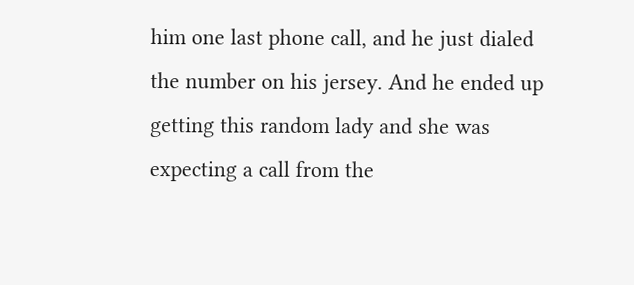him one last phone call, and he just dialed the number on his jersey. And he ended up getting this random lady and she was expecting a call from the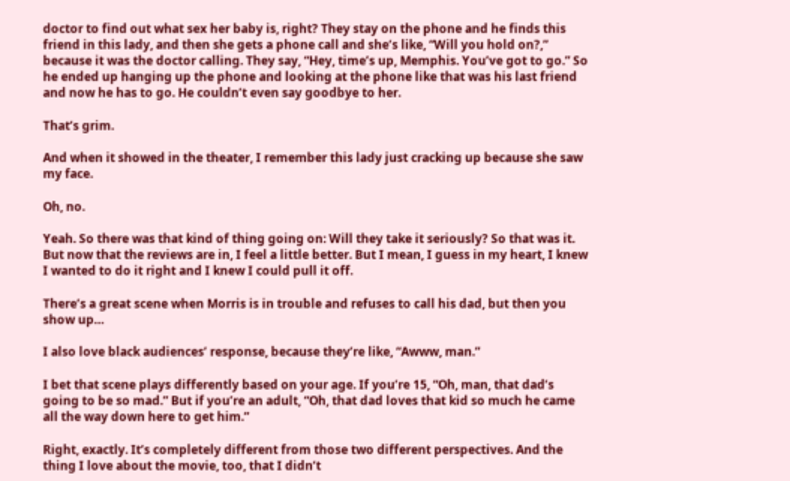doctor to find out what sex her baby is, right? They stay on the phone and he finds this friend in this lady, and then she gets a phone call and she’s like, “Will you hold on?,” because it was the doctor calling. They say, “Hey, time’s up, Memphis. You’ve got to go.” So he ended up hanging up the phone and looking at the phone like that was his last friend and now he has to go. He couldn’t even say goodbye to her.

That’s grim.

And when it showed in the theater, I remember this lady just cracking up because she saw my face.

Oh, no.

Yeah. So there was that kind of thing going on: Will they take it seriously? So that was it. But now that the reviews are in, I feel a little better. But I mean, I guess in my heart, I knew I wanted to do it right and I knew I could pull it off.

There’s a great scene when Morris is in trouble and refuses to call his dad, but then you show up…

I also love black audiences’ response, because they’re like, “Awww, man.”

I bet that scene plays differently based on your age. If you’re 15, “Oh, man, that dad’s going to be so mad.” But if you’re an adult, “Oh, that dad loves that kid so much he came all the way down here to get him.”

Right, exactly. It’s completely different from those two different perspectives. And the thing I love about the movie, too, that I didn’t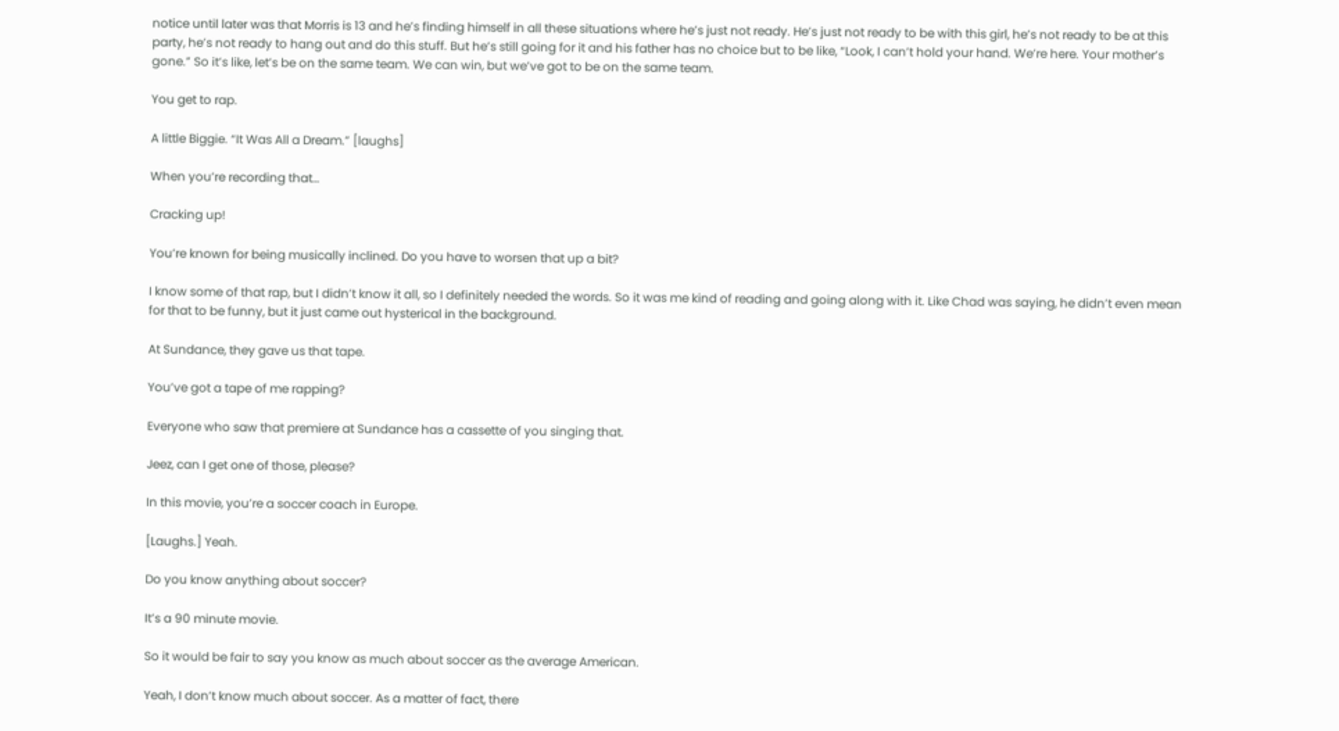notice until later was that Morris is 13 and he’s finding himself in all these situations where he’s just not ready. He’s just not ready to be with this girl, he’s not ready to be at this party, he’s not ready to hang out and do this stuff. But he’s still going for it and his father has no choice but to be like, “Look, I can’t hold your hand. We’re here. Your mother’s gone.” So it’s like, let’s be on the same team. We can win, but we’ve got to be on the same team.

You get to rap.

A little Biggie. “It Was All a Dream.” [laughs]

When you’re recording that…

Cracking up!

You’re known for being musically inclined. Do you have to worsen that up a bit?

I know some of that rap, but I didn’t know it all, so I definitely needed the words. So it was me kind of reading and going along with it. Like Chad was saying, he didn’t even mean for that to be funny, but it just came out hysterical in the background.

At Sundance, they gave us that tape.

You’ve got a tape of me rapping?

Everyone who saw that premiere at Sundance has a cassette of you singing that.

Jeez, can I get one of those, please?

In this movie, you’re a soccer coach in Europe.

[Laughs.] Yeah.

Do you know anything about soccer?

It’s a 90 minute movie.

So it would be fair to say you know as much about soccer as the average American.

Yeah, I don’t know much about soccer. As a matter of fact, there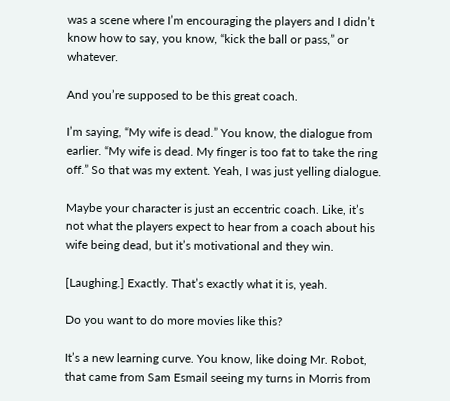was a scene where I’m encouraging the players and I didn’t know how to say, you know, “kick the ball or pass,” or whatever.

And you’re supposed to be this great coach.

I’m saying, “My wife is dead.” You know, the dialogue from earlier. “My wife is dead. My finger is too fat to take the ring off.” So that was my extent. Yeah, I was just yelling dialogue.

Maybe your character is just an eccentric coach. Like, it’s not what the players expect to hear from a coach about his wife being dead, but it’s motivational and they win.

[Laughing.] Exactly. That’s exactly what it is, yeah.

Do you want to do more movies like this?

It’s a new learning curve. You know, like doing Mr. Robot, that came from Sam Esmail seeing my turns in Morris from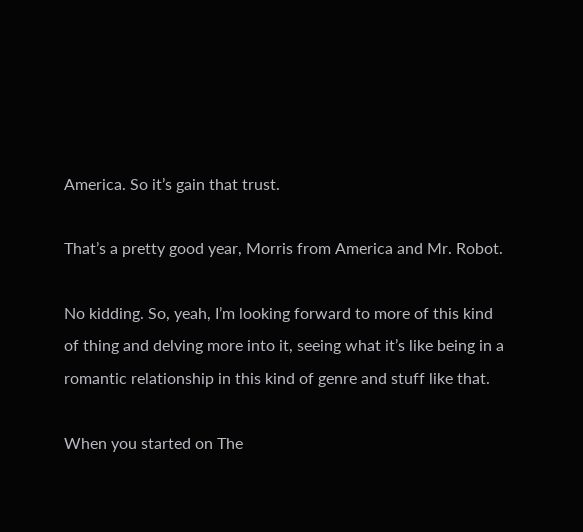America. So it’s gain that trust.

That’s a pretty good year, Morris from America and Mr. Robot.

No kidding. So, yeah, I’m looking forward to more of this kind of thing and delving more into it, seeing what it’s like being in a romantic relationship in this kind of genre and stuff like that.

When you started on The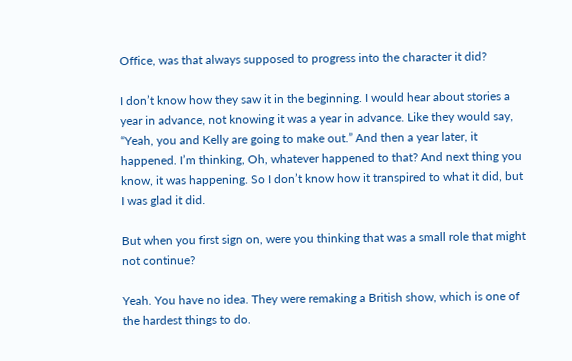Office, was that always supposed to progress into the character it did?

I don’t know how they saw it in the beginning. I would hear about stories a year in advance, not knowing it was a year in advance. Like they would say, “Yeah, you and Kelly are going to make out.” And then a year later, it happened. I’m thinking, Oh, whatever happened to that? And next thing you know, it was happening. So I don’t know how it transpired to what it did, but I was glad it did.

But when you first sign on, were you thinking that was a small role that might not continue?

Yeah. You have no idea. They were remaking a British show, which is one of the hardest things to do.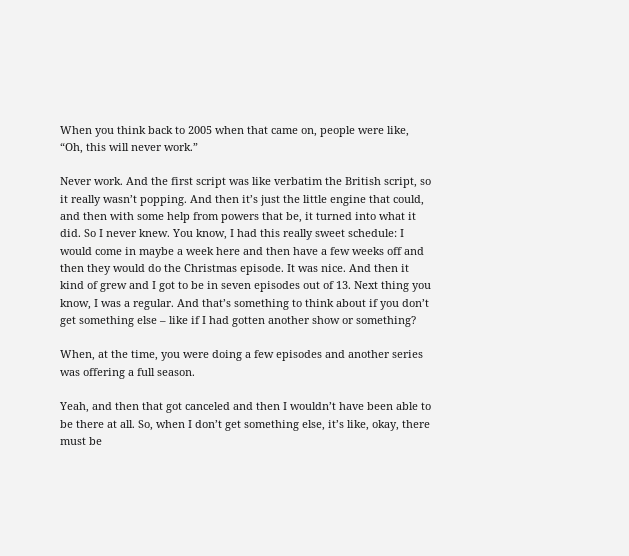When you think back to 2005 when that came on, people were like, “Oh, this will never work.”

Never work. And the first script was like verbatim the British script, so it really wasn’t popping. And then it’s just the little engine that could, and then with some help from powers that be, it turned into what it did. So I never knew. You know, I had this really sweet schedule: I would come in maybe a week here and then have a few weeks off and then they would do the Christmas episode. It was nice. And then it kind of grew and I got to be in seven episodes out of 13. Next thing you know, I was a regular. And that’s something to think about if you don’t get something else – like if I had gotten another show or something?

When, at the time, you were doing a few episodes and another series was offering a full season.

Yeah, and then that got canceled and then I wouldn’t have been able to be there at all. So, when I don’t get something else, it’s like, okay, there must be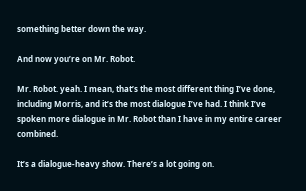something better down the way.

And now you’re on Mr. Robot.

Mr. Robot. yeah. I mean, that’s the most different thing I’ve done, including Morris, and it’s the most dialogue I’ve had. I think I’ve spoken more dialogue in Mr. Robot than I have in my entire career combined.

It’s a dialogue-heavy show. There’s a lot going on.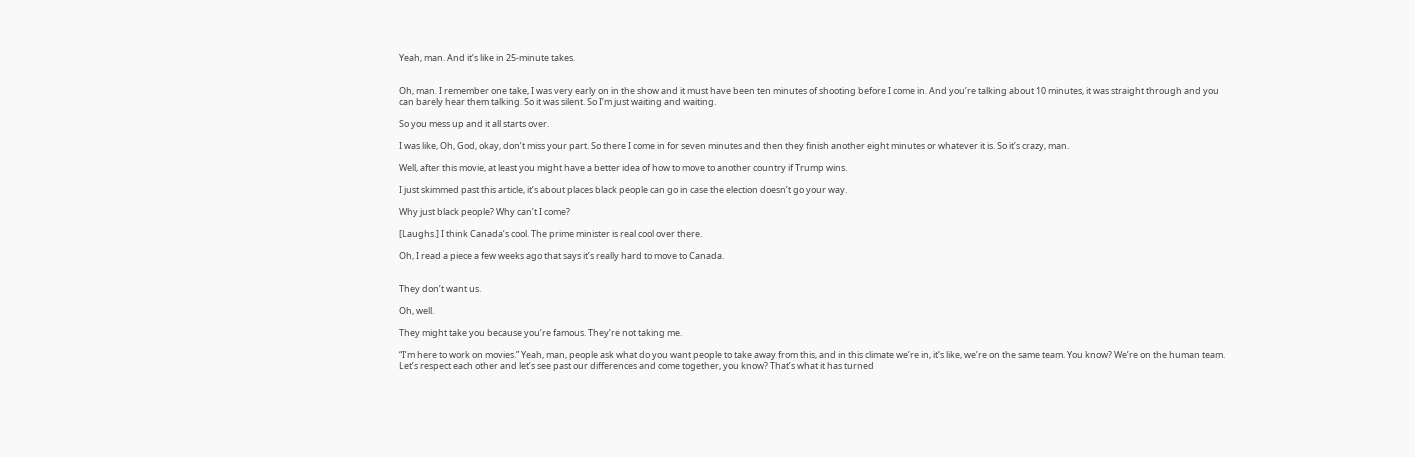Yeah, man. And it’s like in 25-minute takes.


Oh, man. I remember one take, I was very early on in the show and it must have been ten minutes of shooting before I come in. And you’re talking about 10 minutes, it was straight through and you can barely hear them talking. So it was silent. So I’m just waiting and waiting.

So you mess up and it all starts over.

I was like, Oh, God, okay, don’t miss your part. So there I come in for seven minutes and then they finish another eight minutes or whatever it is. So it’s crazy, man.

Well, after this movie, at least you might have a better idea of how to move to another country if Trump wins.

I just skimmed past this article, it’s about places black people can go in case the election doesn’t go your way.

Why just black people? Why can’t I come?

[Laughs.] I think Canada’s cool. The prime minister is real cool over there.

Oh, I read a piece a few weeks ago that says it’s really hard to move to Canada.


They don’t want us.

Oh, well.

They might take you because you’re famous. They’re not taking me.

“I’m here to work on movies.” Yeah, man, people ask what do you want people to take away from this, and in this climate we’re in, it’s like, we’re on the same team. You know? We’re on the human team. Let’s respect each other and let’s see past our differences and come together, you know? That’s what it has turned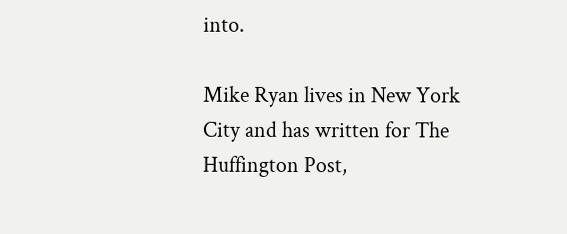into.

Mike Ryan lives in New York City and has written for The Huffington Post,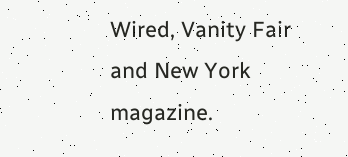Wired, Vanity Fair and New York magazine.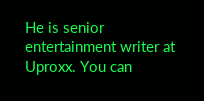He is senior entertainment writer at Uproxx. You can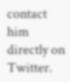contact him directly on Twitter.